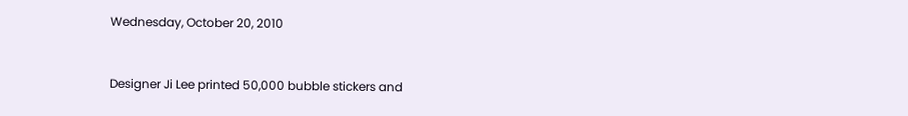Wednesday, October 20, 2010


Designer Ji Lee printed 50,000 bubble stickers and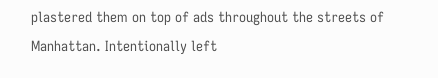plastered them on top of ads throughout the streets of Manhattan. Intentionally left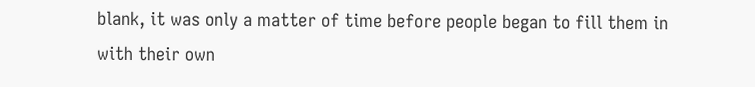blank, it was only a matter of time before people began to fill them in with their own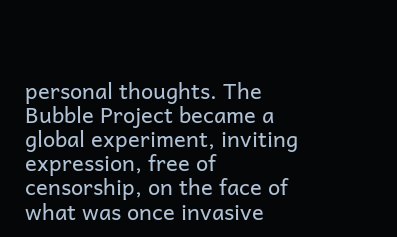personal thoughts. The Bubble Project became a global experiment, inviting expression, free of censorship, on the face of what was once invasive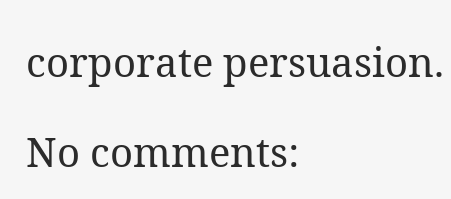corporate persuasion.

No comments: